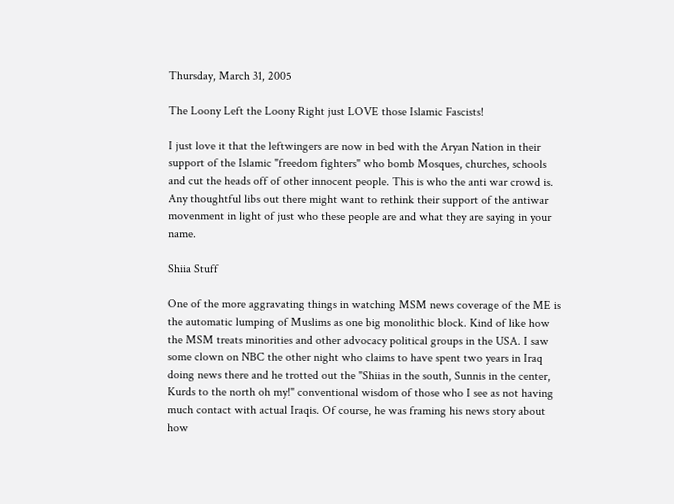Thursday, March 31, 2005

The Loony Left the Loony Right just LOVE those Islamic Fascists!

I just love it that the leftwingers are now in bed with the Aryan Nation in their support of the Islamic "freedom fighters" who bomb Mosques, churches, schools and cut the heads off of other innocent people. This is who the anti war crowd is. Any thoughtful libs out there might want to rethink their support of the antiwar movenment in light of just who these people are and what they are saying in your name.

Shiia Stuff

One of the more aggravating things in watching MSM news coverage of the ME is the automatic lumping of Muslims as one big monolithic block. Kind of like how the MSM treats minorities and other advocacy political groups in the USA. I saw some clown on NBC the other night who claims to have spent two years in Iraq doing news there and he trotted out the "Shiias in the south, Sunnis in the center, Kurds to the north oh my!" conventional wisdom of those who I see as not having much contact with actual Iraqis. Of course, he was framing his news story about how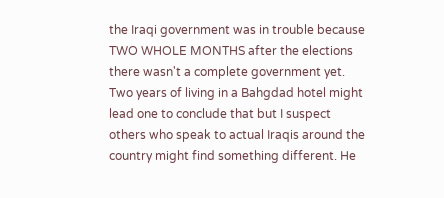the Iraqi government was in trouble because TWO WHOLE MONTHS after the elections there wasn't a complete government yet. Two years of living in a Bahgdad hotel might lead one to conclude that but I suspect others who speak to actual Iraqis around the country might find something different. He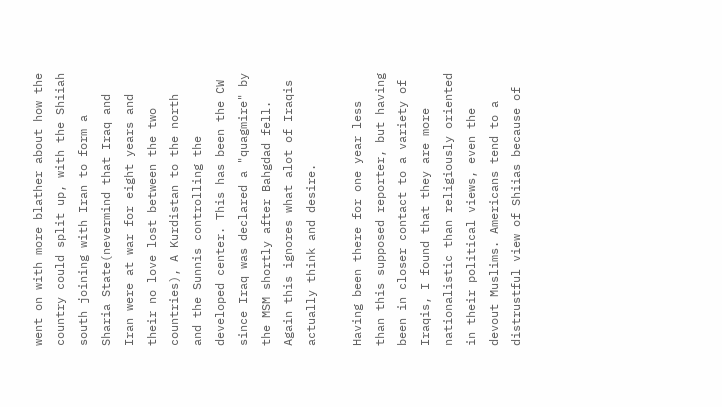went on with more blather about how the country could split up, with the Shiiah south joining with Iran to form a Sharia State(nevermind that Iraq and Iran were at war for eight years and their no love lost between the two countries), A Kurdistan to the north and the Sunnis controlling the developed center. This has been the CW since Iraq was declared a "quagmire" by the MSM shortly after Bahgdad fell. Again this ignores what alot of Iraqis actually think and desire.

Having been there for one year less than this supposed reporter, but having been in closer contact to a variety of Iraqis, I found that they are more nationalistic than religiously oriented in their political views, even the devout Muslims. Americans tend to a distrustful view of Shiias because of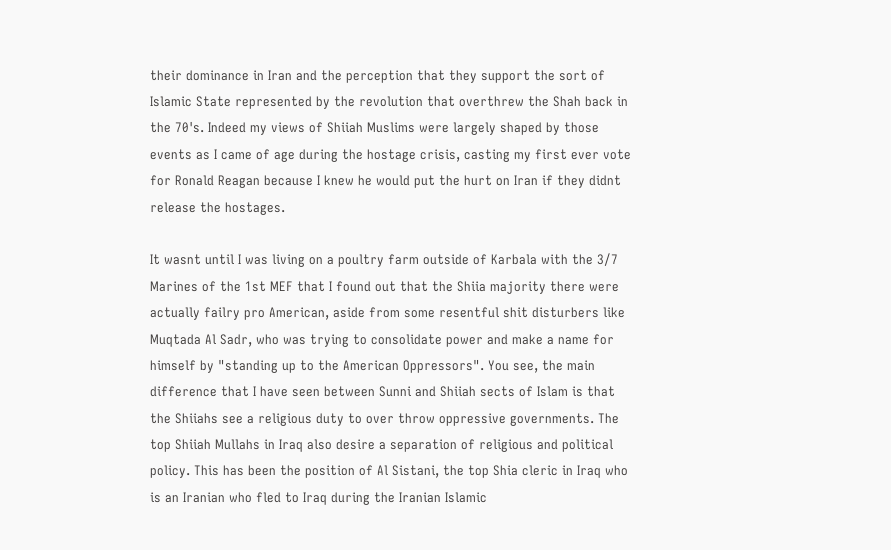their dominance in Iran and the perception that they support the sort of Islamic State represented by the revolution that overthrew the Shah back in the 70's. Indeed my views of Shiiah Muslims were largely shaped by those events as I came of age during the hostage crisis, casting my first ever vote for Ronald Reagan because I knew he would put the hurt on Iran if they didnt release the hostages.

It wasnt until I was living on a poultry farm outside of Karbala with the 3/7 Marines of the 1st MEF that I found out that the Shiia majority there were actually failry pro American, aside from some resentful shit disturbers like Muqtada Al Sadr, who was trying to consolidate power and make a name for himself by "standing up to the American Oppressors". You see, the main difference that I have seen between Sunni and Shiiah sects of Islam is that the Shiiahs see a religious duty to over throw oppressive governments. The top Shiiah Mullahs in Iraq also desire a separation of religious and political policy. This has been the position of Al Sistani, the top Shia cleric in Iraq who is an Iranian who fled to Iraq during the Iranian Islamic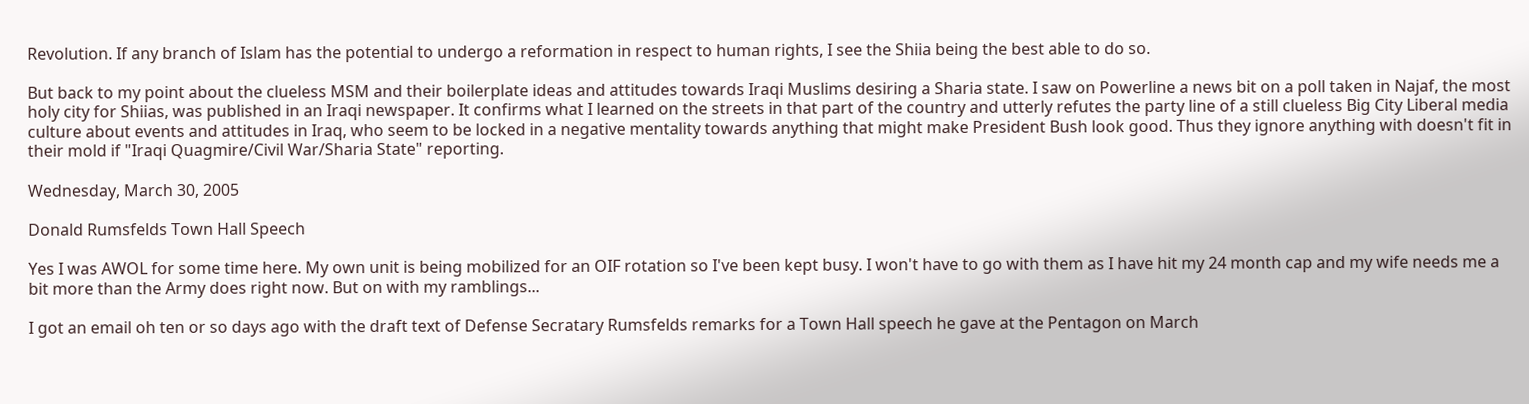Revolution. If any branch of Islam has the potential to undergo a reformation in respect to human rights, I see the Shiia being the best able to do so.

But back to my point about the clueless MSM and their boilerplate ideas and attitudes towards Iraqi Muslims desiring a Sharia state. I saw on Powerline a news bit on a poll taken in Najaf, the most holy city for Shiias, was published in an Iraqi newspaper. It confirms what I learned on the streets in that part of the country and utterly refutes the party line of a still clueless Big City Liberal media culture about events and attitudes in Iraq, who seem to be locked in a negative mentality towards anything that might make President Bush look good. Thus they ignore anything with doesn't fit in their mold if "Iraqi Quagmire/Civil War/Sharia State" reporting.

Wednesday, March 30, 2005

Donald Rumsfelds Town Hall Speech

Yes I was AWOL for some time here. My own unit is being mobilized for an OIF rotation so I've been kept busy. I won't have to go with them as I have hit my 24 month cap and my wife needs me a bit more than the Army does right now. But on with my ramblings...

I got an email oh ten or so days ago with the draft text of Defense Secratary Rumsfelds remarks for a Town Hall speech he gave at the Pentagon on March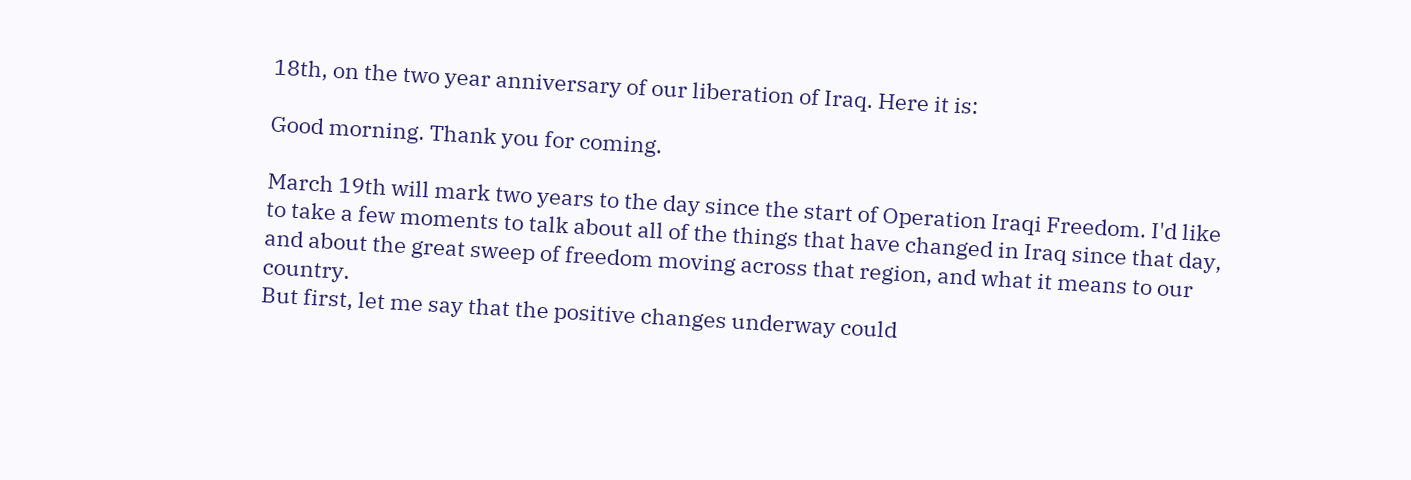18th, on the two year anniversary of our liberation of Iraq. Here it is:

Good morning. Thank you for coming.

March 19th will mark two years to the day since the start of Operation Iraqi Freedom. I'd like to take a few moments to talk about all of the things that have changed in Iraq since that day, and about the great sweep of freedom moving across that region, and what it means to our country.
But first, let me say that the positive changes underway could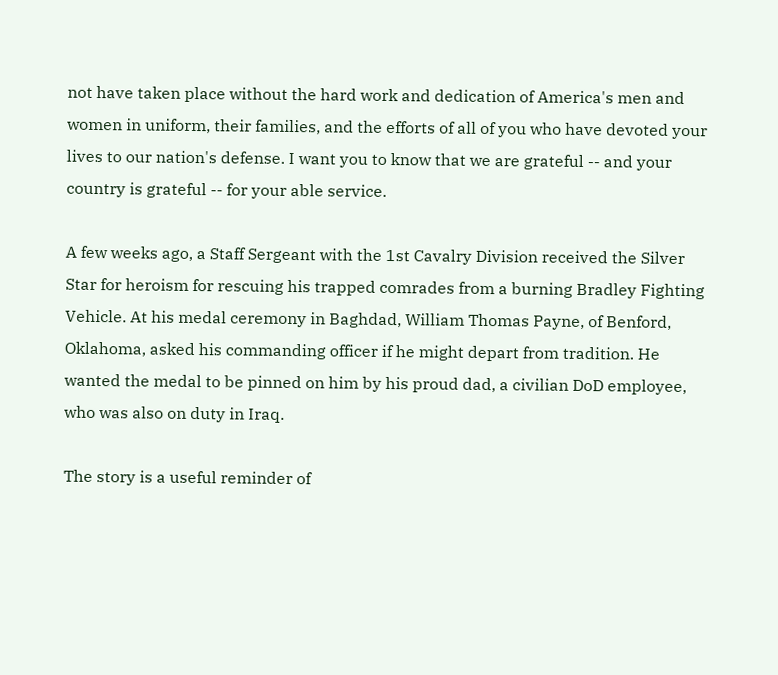not have taken place without the hard work and dedication of America's men and women in uniform, their families, and the efforts of all of you who have devoted your lives to our nation's defense. I want you to know that we are grateful -- and your country is grateful -- for your able service.

A few weeks ago, a Staff Sergeant with the 1st Cavalry Division received the Silver Star for heroism for rescuing his trapped comrades from a burning Bradley Fighting Vehicle. At his medal ceremony in Baghdad, William Thomas Payne, of Benford, Oklahoma, asked his commanding officer if he might depart from tradition. He wanted the medal to be pinned on him by his proud dad, a civilian DoD employee, who was also on duty in Iraq.

The story is a useful reminder of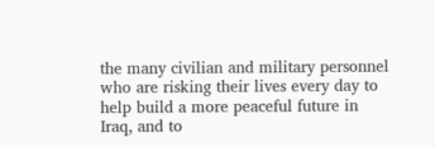the many civilian and military personnel who are risking their lives every day to help build a more peaceful future in Iraq, and to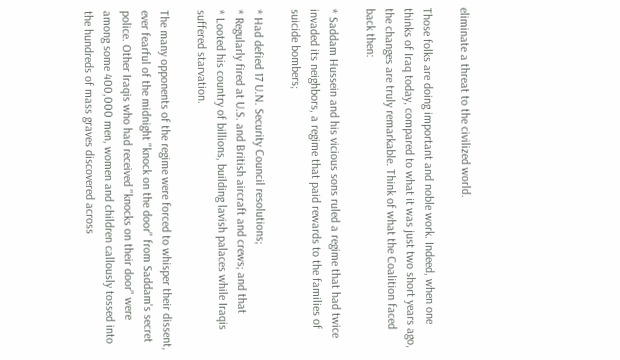eliminate a threat to the civilized world.

Those folks are doing important and noble work. Indeed, when one thinks of Iraq today, compared to what it was just two short years ago, the changes are truly remarkable. Think of what the Coalition faced back then:

* Saddam Hussein and his vicious sons ruled a regime that had twice invaded its neighbors, a regime that paid rewards to the families of suicide bombers;

* Had defied 17 U.N. Security Council resolutions;
* Regularly fired at U.S. and British aircraft and crews; and that
* Looted his country of billions, building lavish palaces while Iraqis suffered starvation.

The many opponents of the regime were forced to whisper their dissent, ever fearful of the midnight "knock on the door" from Saddam's secret police. Other Iraqis who had received "knocks on their door" were among some 400,000 men, women and children callously tossed into the hundreds of mass graves discovered across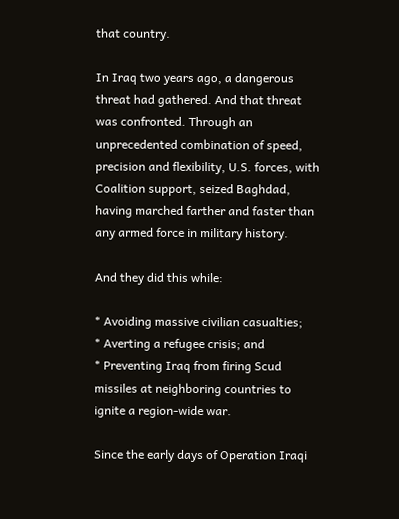that country.

In Iraq two years ago, a dangerous threat had gathered. And that threat was confronted. Through an unprecedented combination of speed, precision and flexibility, U.S. forces, with Coalition support, seized Baghdad, having marched farther and faster than any armed force in military history.

And they did this while:

* Avoiding massive civilian casualties;
* Averting a refugee crisis; and
* Preventing Iraq from firing Scud missiles at neighboring countries to ignite a region-wide war.

Since the early days of Operation Iraqi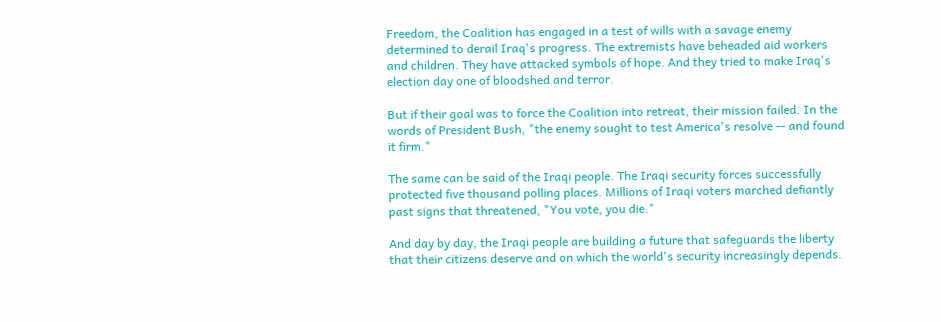Freedom, the Coalition has engaged in a test of wills with a savage enemy determined to derail Iraq's progress. The extremists have beheaded aid workers and children. They have attacked symbols of hope. And they tried to make Iraq's election day one of bloodshed and terror.

But if their goal was to force the Coalition into retreat, their mission failed. In the words of President Bush, "the enemy sought to test America's resolve -- and found it firm."

The same can be said of the Iraqi people. The Iraqi security forces successfully protected five thousand polling places. Millions of Iraqi voters marched defiantly past signs that threatened, "You vote, you die."

And day by day, the Iraqi people are building a future that safeguards the liberty that their citizens deserve and on which the world's security increasingly depends.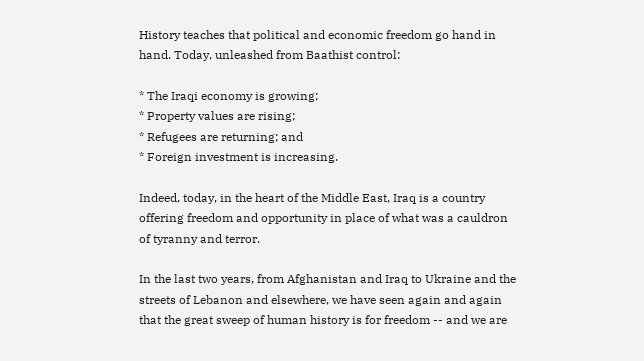History teaches that political and economic freedom go hand in hand. Today, unleashed from Baathist control:

* The Iraqi economy is growing;
* Property values are rising;
* Refugees are returning; and
* Foreign investment is increasing.

Indeed, today, in the heart of the Middle East, Iraq is a country offering freedom and opportunity in place of what was a cauldron of tyranny and terror.

In the last two years, from Afghanistan and Iraq to Ukraine and the streets of Lebanon and elsewhere, we have seen again and again that the great sweep of human history is for freedom -- and we are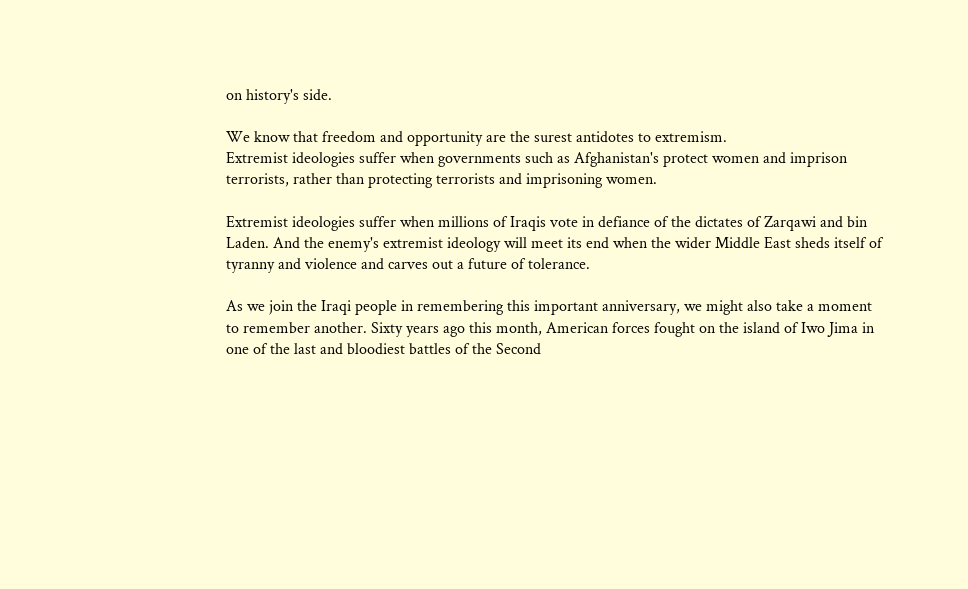on history's side.

We know that freedom and opportunity are the surest antidotes to extremism.
Extremist ideologies suffer when governments such as Afghanistan's protect women and imprison terrorists, rather than protecting terrorists and imprisoning women.

Extremist ideologies suffer when millions of Iraqis vote in defiance of the dictates of Zarqawi and bin Laden. And the enemy's extremist ideology will meet its end when the wider Middle East sheds itself of tyranny and violence and carves out a future of tolerance.

As we join the Iraqi people in remembering this important anniversary, we might also take a moment to remember another. Sixty years ago this month, American forces fought on the island of Iwo Jima in one of the last and bloodiest battles of the Second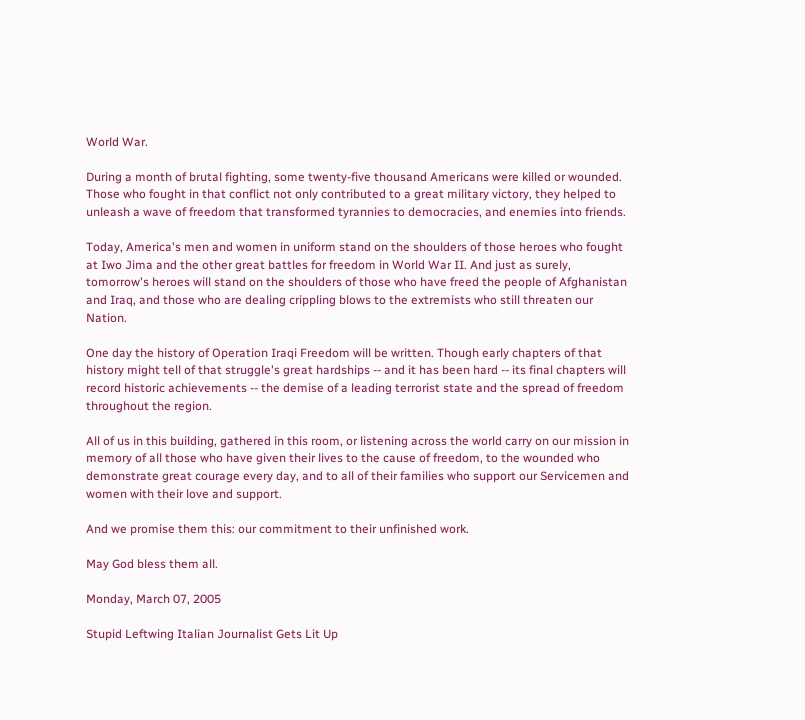World War.

During a month of brutal fighting, some twenty-five thousand Americans were killed or wounded. Those who fought in that conflict not only contributed to a great military victory, they helped to unleash a wave of freedom that transformed tyrannies to democracies, and enemies into friends.

Today, America's men and women in uniform stand on the shoulders of those heroes who fought at Iwo Jima and the other great battles for freedom in World War II. And just as surely, tomorrow's heroes will stand on the shoulders of those who have freed the people of Afghanistan and Iraq, and those who are dealing crippling blows to the extremists who still threaten our Nation.

One day the history of Operation Iraqi Freedom will be written. Though early chapters of that history might tell of that struggle's great hardships -- and it has been hard -- its final chapters will record historic achievements -- the demise of a leading terrorist state and the spread of freedom throughout the region.

All of us in this building, gathered in this room, or listening across the world carry on our mission in memory of all those who have given their lives to the cause of freedom, to the wounded who demonstrate great courage every day, and to all of their families who support our Servicemen and women with their love and support.

And we promise them this: our commitment to their unfinished work.

May God bless them all.

Monday, March 07, 2005

Stupid Leftwing Italian Journalist Gets Lit Up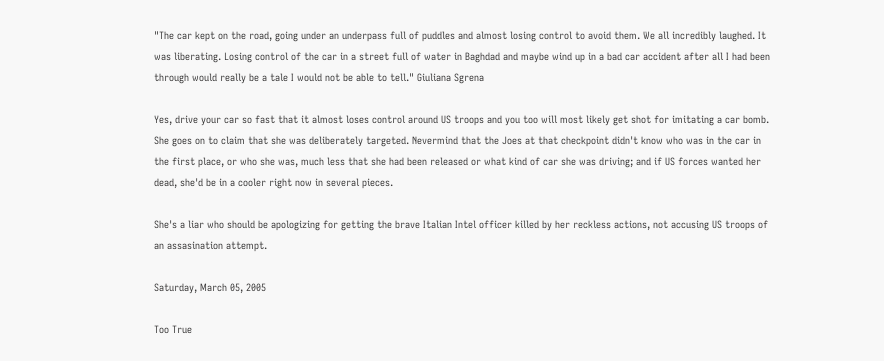"The car kept on the road, going under an underpass full of puddles and almost losing control to avoid them. We all incredibly laughed. It was liberating. Losing control of the car in a street full of water in Baghdad and maybe wind up in a bad car accident after all I had been through would really be a tale I would not be able to tell." Giuliana Sgrena

Yes, drive your car so fast that it almost loses control around US troops and you too will most likely get shot for imitating a car bomb. She goes on to claim that she was deliberately targeted. Nevermind that the Joes at that checkpoint didn't know who was in the car in the first place, or who she was, much less that she had been released or what kind of car she was driving; and if US forces wanted her dead, she'd be in a cooler right now in several pieces.

She's a liar who should be apologizing for getting the brave Italian Intel officer killed by her reckless actions, not accusing US troops of an assasination attempt.

Saturday, March 05, 2005

Too True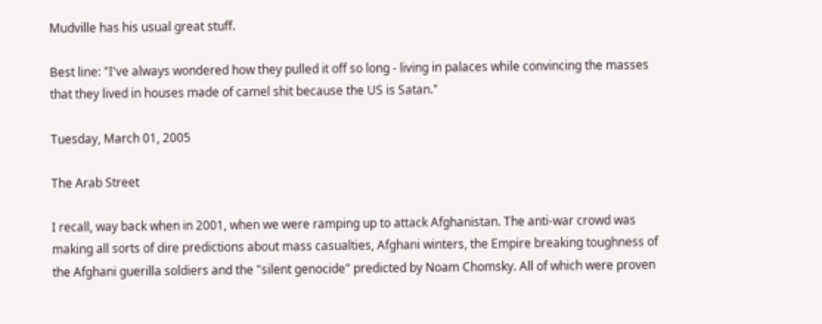Mudville has his usual great stuff.

Best line: "I've always wondered how they pulled it off so long - living in palaces while convincing the masses that they lived in houses made of camel shit because the US is Satan."

Tuesday, March 01, 2005

The Arab Street

I recall, way back when in 2001, when we were ramping up to attack Afghanistan. The anti-war crowd was making all sorts of dire predictions about mass casualties, Afghani winters, the Empire breaking toughness of the Afghani guerilla soldiers and the "silent genocide" predicted by Noam Chomsky. All of which were proven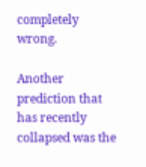completely wrong.

Another prediction that has recently collapsed was the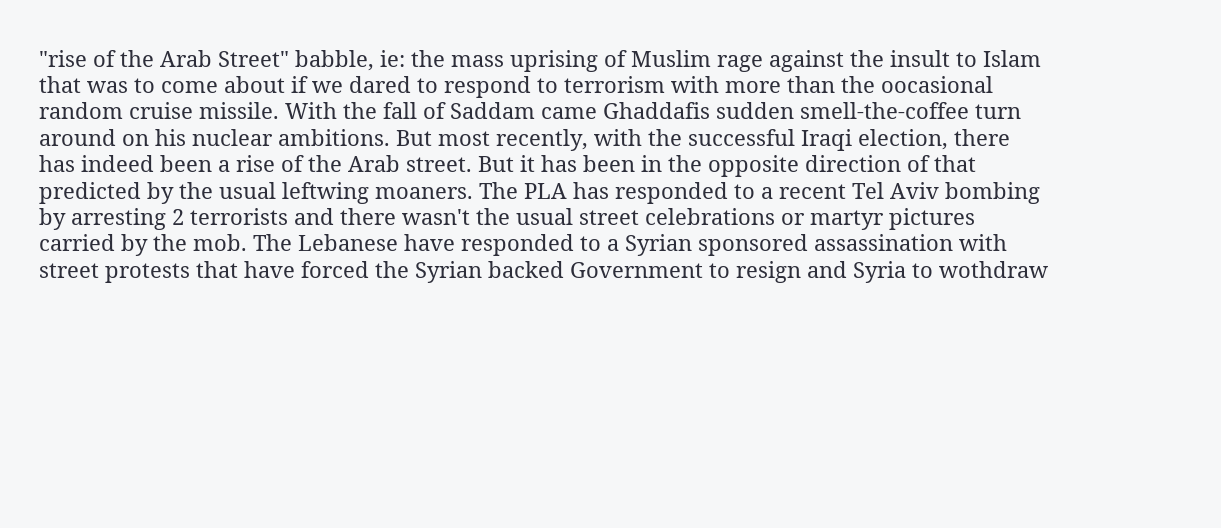"rise of the Arab Street" babble, ie: the mass uprising of Muslim rage against the insult to Islam that was to come about if we dared to respond to terrorism with more than the oocasional random cruise missile. With the fall of Saddam came Ghaddafis sudden smell-the-coffee turn around on his nuclear ambitions. But most recently, with the successful Iraqi election, there has indeed been a rise of the Arab street. But it has been in the opposite direction of that predicted by the usual leftwing moaners. The PLA has responded to a recent Tel Aviv bombing by arresting 2 terrorists and there wasn't the usual street celebrations or martyr pictures carried by the mob. The Lebanese have responded to a Syrian sponsored assassination with street protests that have forced the Syrian backed Government to resign and Syria to wothdraw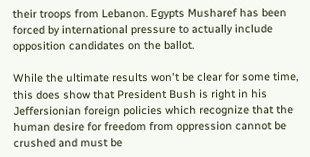their troops from Lebanon. Egypts Musharef has been forced by international pressure to actually include opposition candidates on the ballot.

While the ultimate results won't be clear for some time, this does show that President Bush is right in his Jeffersionian foreign policies which recognize that the human desire for freedom from oppression cannot be crushed and must be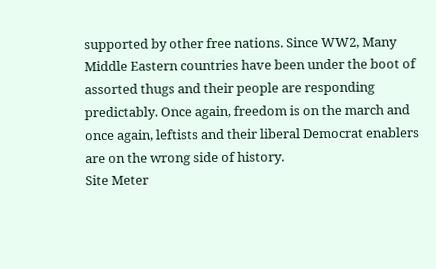supported by other free nations. Since WW2, Many Middle Eastern countries have been under the boot of assorted thugs and their people are responding predictably. Once again, freedom is on the march and once again, leftists and their liberal Democrat enablers are on the wrong side of history.
Site Meter